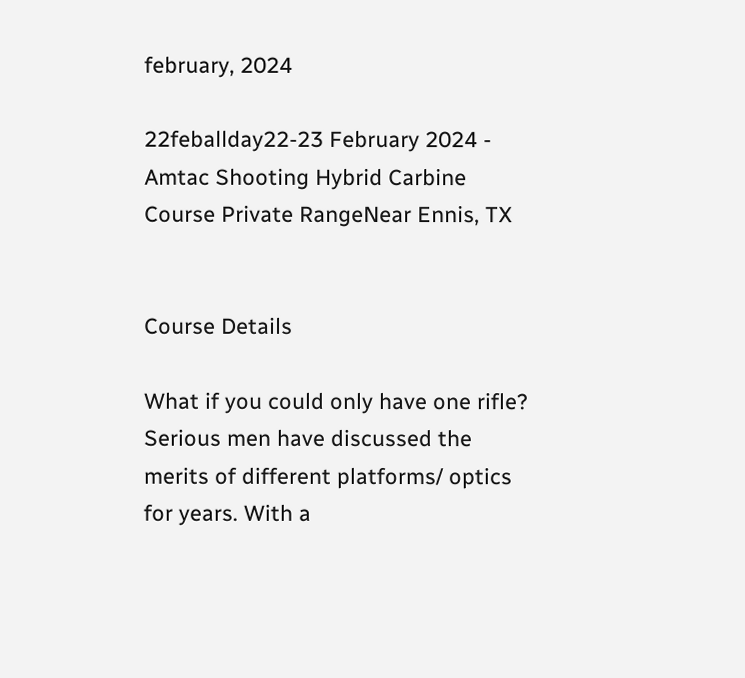february, 2024

22feballday22-23 February 2024 - Amtac Shooting Hybrid Carbine Course Private RangeNear Ennis, TX


Course Details

What if you could only have one rifle? Serious men have discussed the merits of different platforms/ optics for years. With a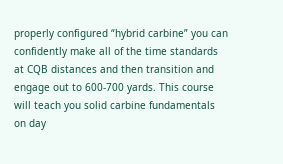properly configured “hybrid carbine” you can confidently make all of the time standards at CQB distances and then transition and engage out to 600-700 yards. This course will teach you solid carbine fundamentals on day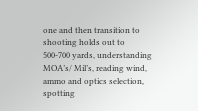one and then transition to shooting holds out to 500-700 yards, understanding MOA’s/ Mil’s, reading wind, ammo and optics selection, spotting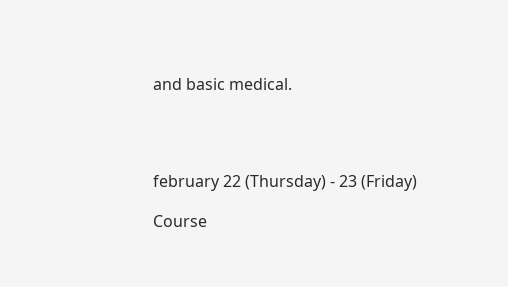and basic medical.




february 22 (Thursday) - 23 (Friday)

Course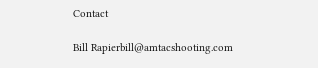Contact

Bill Rapierbill@amtacshooting.com